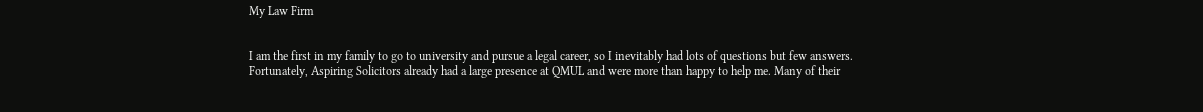My Law Firm


I am the first in my family to go to university and pursue a legal career, so I inevitably had lots of questions but few answers. Fortunately, Aspiring Solicitors already had a large presence at QMUL and were more than happy to help me. Many of their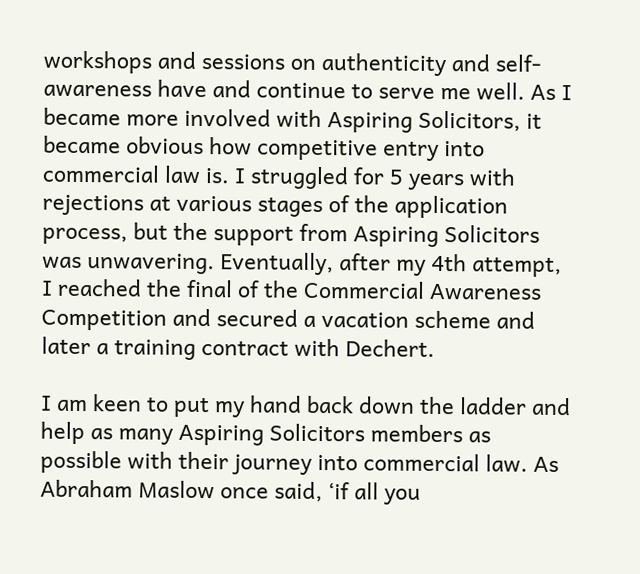workshops and sessions on authenticity and self-awareness have and continue to serve me well. As I became more involved with Aspiring Solicitors, it became obvious how competitive entry into commercial law is. I struggled for 5 years with rejections at various stages of the application process, but the support from Aspiring Solicitors was unwavering. Eventually, after my 4th attempt, I reached the final of the Commercial Awareness Competition and secured a vacation scheme and later a training contract with Dechert.

I am keen to put my hand back down the ladder and help as many Aspiring Solicitors members as possible with their journey into commercial law. As Abraham Maslow once said, ‘if all you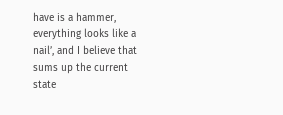have is a hammer, everything looks like a nail’, and I believe that sums up the current state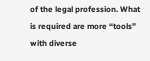of the legal profession. What is required are more “tools” with diverse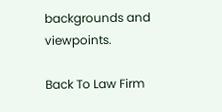backgrounds and viewpoints.

Back To Law Firm